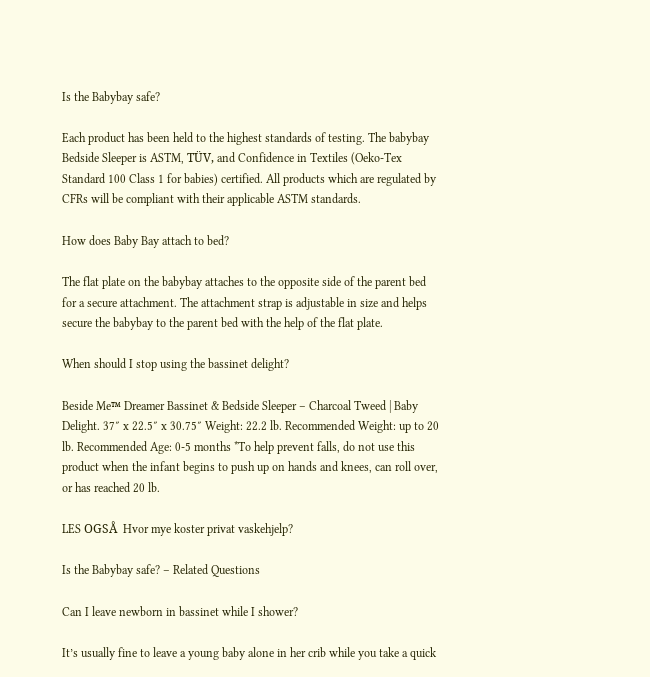Is the Babybay safe?

Each product has been held to the highest standards of testing. The babybay Bedside Sleeper is ASTM, TÜV, and Confidence in Textiles (Oeko-Tex Standard 100 Class 1 for babies) certified. All products which are regulated by CFRs will be compliant with their applicable ASTM standards.

How does Baby Bay attach to bed?

The flat plate on the babybay attaches to the opposite side of the parent bed for a secure attachment. The attachment strap is adjustable in size and helps secure the babybay to the parent bed with the help of the flat plate.

When should I stop using the bassinet delight?

Beside Me™ Dreamer Bassinet & Bedside Sleeper – Charcoal Tweed | Baby Delight. 37″ x 22.5″ x 30.75″ Weight: 22.2 lb. Recommended Weight: up to 20 lb. Recommended Age: 0-5 months *To help prevent falls, do not use this product when the infant begins to push up on hands and knees, can roll over, or has reached 20 lb.

LES OGSÅ  Hvor mye koster privat vaskehjelp?

Is the Babybay safe? – Related Questions

Can I leave newborn in bassinet while I shower?

It’s usually fine to leave a young baby alone in her crib while you take a quick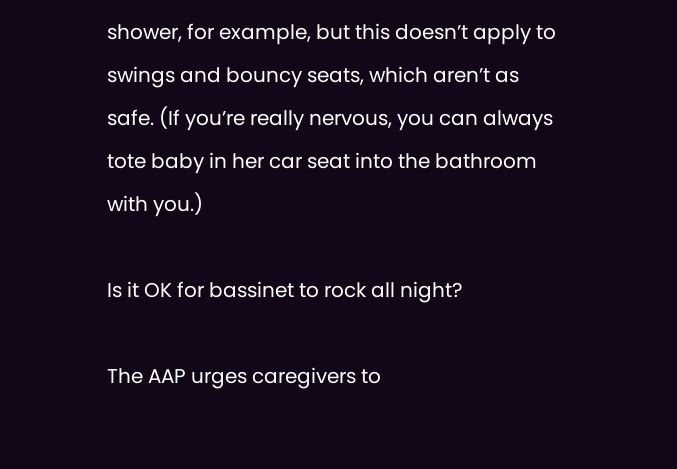shower, for example, but this doesn’t apply to swings and bouncy seats, which aren’t as safe. (If you’re really nervous, you can always tote baby in her car seat into the bathroom with you.)

Is it OK for bassinet to rock all night?

The AAP urges caregivers to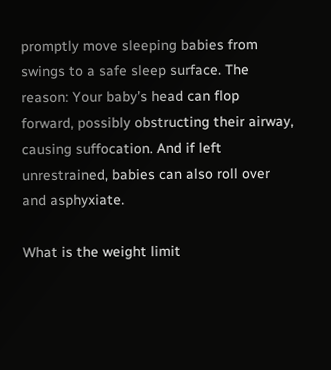promptly move sleeping babies from swings to a safe sleep surface. The reason: Your baby’s head can flop forward, possibly obstructing their airway, causing suffocation. And if left unrestrained, babies can also roll over and asphyxiate.

What is the weight limit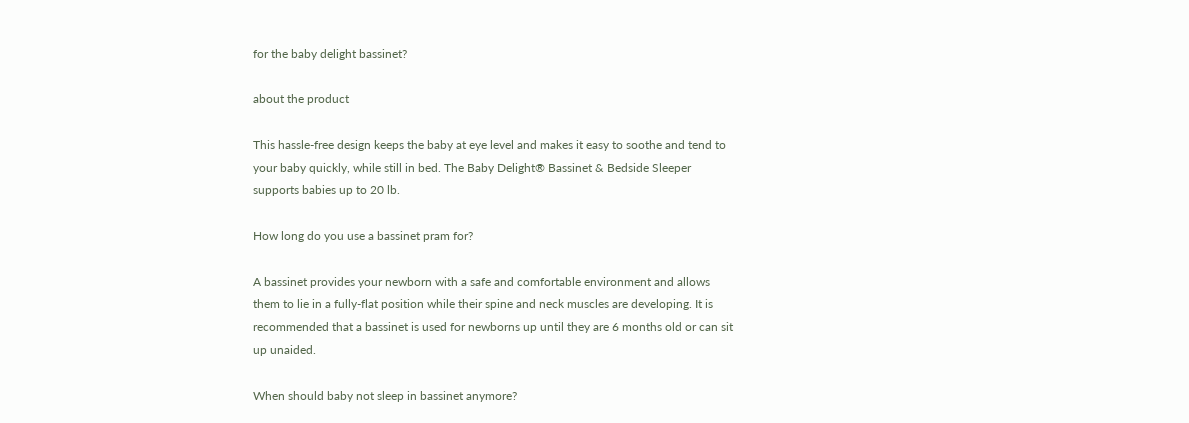for the baby delight bassinet?

about the product

This hassle-free design keeps the baby at eye level and makes it easy to soothe and tend to your baby quickly, while still in bed. The Baby Delight® Bassinet & Bedside Sleeper supports babies up to 20 lb.

How long do you use a bassinet pram for?

A bassinet provides your newborn with a safe and comfortable environment and allows them to lie in a fully-flat position while their spine and neck muscles are developing. It is recommended that a bassinet is used for newborns up until they are 6 months old or can sit up unaided.

When should baby not sleep in bassinet anymore?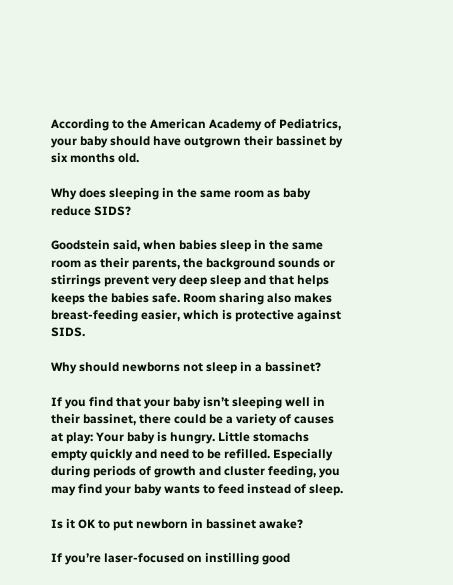According to the American Academy of Pediatrics, your baby should have outgrown their bassinet by six months old.

Why does sleeping in the same room as baby reduce SIDS?

Goodstein said, when babies sleep in the same room as their parents, the background sounds or stirrings prevent very deep sleep and that helps keeps the babies safe. Room sharing also makes breast-feeding easier, which is protective against SIDS.

Why should newborns not sleep in a bassinet?

If you find that your baby isn’t sleeping well in their bassinet, there could be a variety of causes at play: Your baby is hungry. Little stomachs empty quickly and need to be refilled. Especially during periods of growth and cluster feeding, you may find your baby wants to feed instead of sleep.

Is it OK to put newborn in bassinet awake?

If you’re laser-focused on instilling good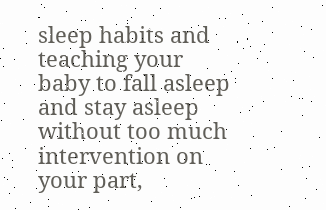sleep habits and teaching your baby to fall asleep and stay asleep without too much intervention on your part,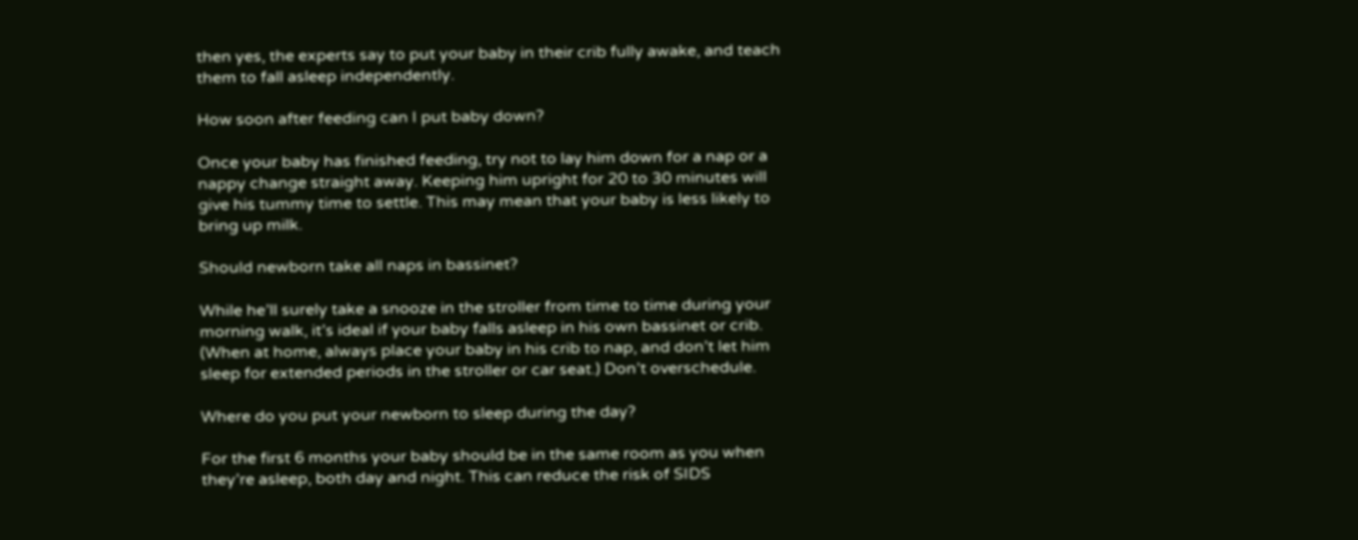then yes, the experts say to put your baby in their crib fully awake, and teach them to fall asleep independently.

How soon after feeding can I put baby down?

Once your baby has finished feeding, try not to lay him down for a nap or a nappy change straight away. Keeping him upright for 20 to 30 minutes will give his tummy time to settle. This may mean that your baby is less likely to bring up milk.

Should newborn take all naps in bassinet?

While he’ll surely take a snooze in the stroller from time to time during your morning walk, it’s ideal if your baby falls asleep in his own bassinet or crib. (When at home, always place your baby in his crib to nap, and don’t let him sleep for extended periods in the stroller or car seat.) Don’t overschedule.

Where do you put your newborn to sleep during the day?

For the first 6 months your baby should be in the same room as you when they’re asleep, both day and night. This can reduce the risk of SIDS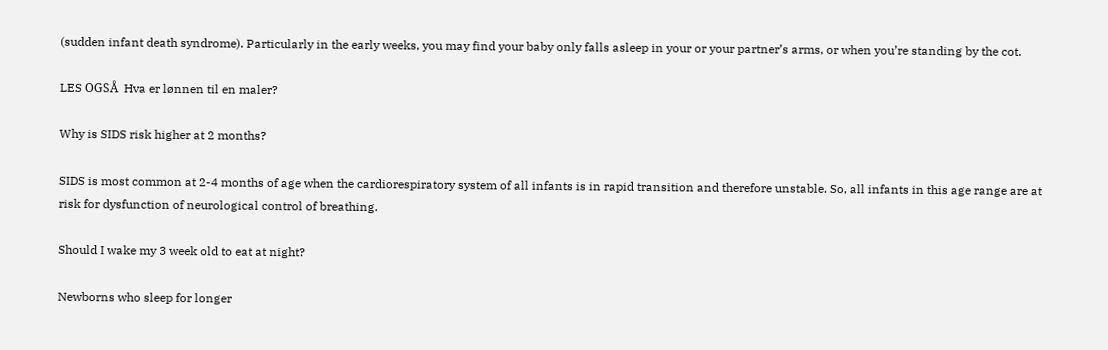(sudden infant death syndrome). Particularly in the early weeks, you may find your baby only falls asleep in your or your partner’s arms, or when you’re standing by the cot.

LES OGSÅ  Hva er lønnen til en maler?

Why is SIDS risk higher at 2 months?

SIDS is most common at 2-4 months of age when the cardiorespiratory system of all infants is in rapid transition and therefore unstable. So, all infants in this age range are at risk for dysfunction of neurological control of breathing.

Should I wake my 3 week old to eat at night?

Newborns who sleep for longer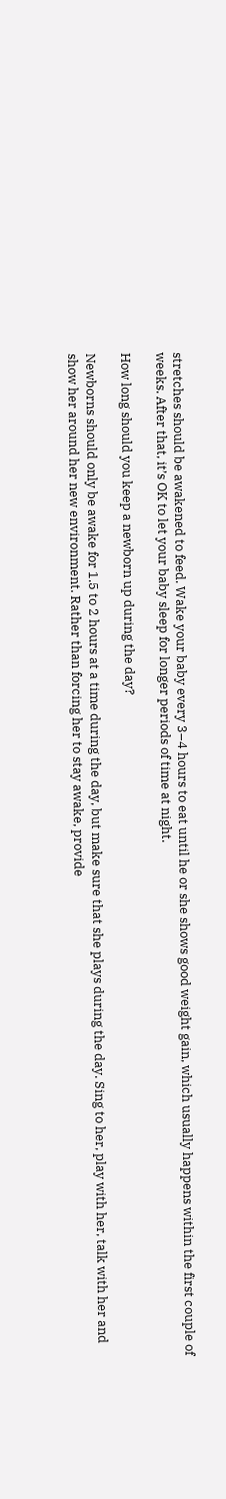stretches should be awakened to feed. Wake your baby every 3–4 hours to eat until he or she shows good weight gain, which usually happens within the first couple of weeks. After that, it’s OK to let your baby sleep for longer periods of time at night.

How long should you keep a newborn up during the day?

Newborns should only be awake for 1.5 to 2 hours at a time during the day, but make sure that she plays during the day. Sing to her, play with her, talk with her and show her around her new environment. Rather than forcing her to stay awake, provide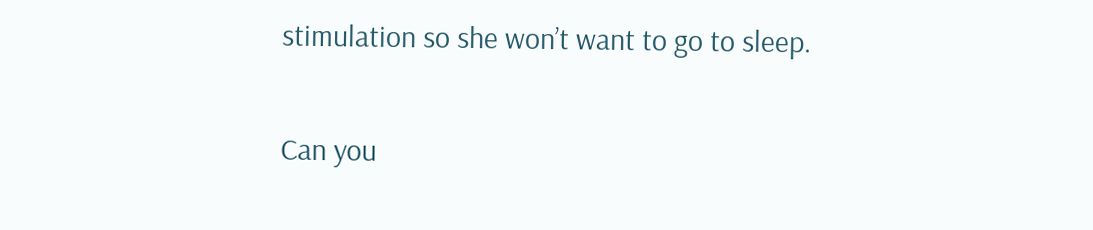stimulation so she won’t want to go to sleep.

Can you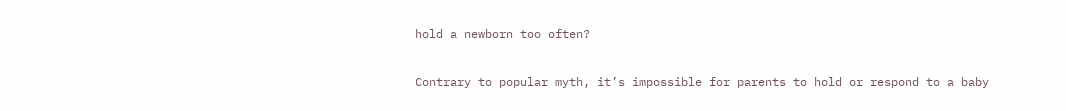hold a newborn too often?

Contrary to popular myth, it’s impossible for parents to hold or respond to a baby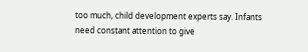too much, child development experts say. Infants need constant attention to give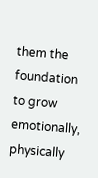them the foundation to grow emotionally, physically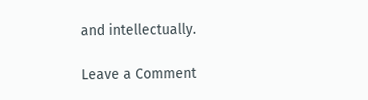and intellectually.

Leave a Comment